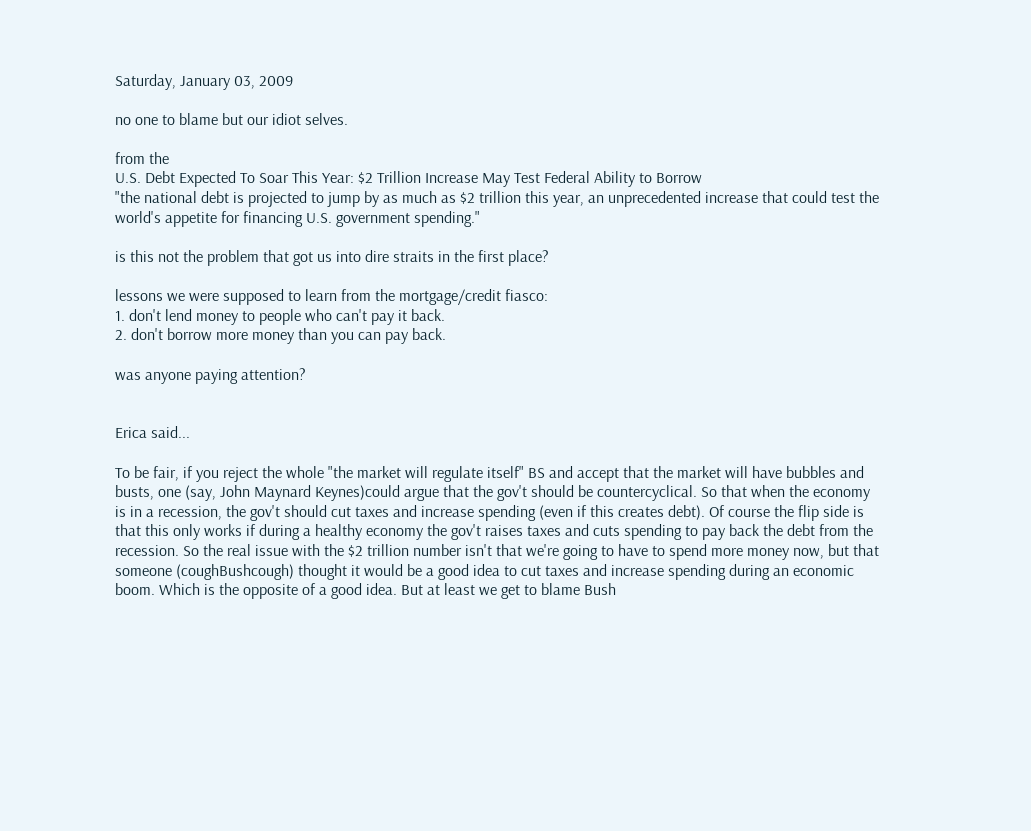Saturday, January 03, 2009

no one to blame but our idiot selves.

from the
U.S. Debt Expected To Soar This Year: $2 Trillion Increase May Test Federal Ability to Borrow
"the national debt is projected to jump by as much as $2 trillion this year, an unprecedented increase that could test the world's appetite for financing U.S. government spending."

is this not the problem that got us into dire straits in the first place?

lessons we were supposed to learn from the mortgage/credit fiasco:
1. don't lend money to people who can't pay it back.
2. don't borrow more money than you can pay back.

was anyone paying attention?


Erica said...

To be fair, if you reject the whole "the market will regulate itself" BS and accept that the market will have bubbles and busts, one (say, John Maynard Keynes)could argue that the gov't should be countercyclical. So that when the economy is in a recession, the gov't should cut taxes and increase spending (even if this creates debt). Of course the flip side is that this only works if during a healthy economy the gov't raises taxes and cuts spending to pay back the debt from the recession. So the real issue with the $2 trillion number isn't that we're going to have to spend more money now, but that someone (coughBushcough) thought it would be a good idea to cut taxes and increase spending during an economic boom. Which is the opposite of a good idea. But at least we get to blame Bush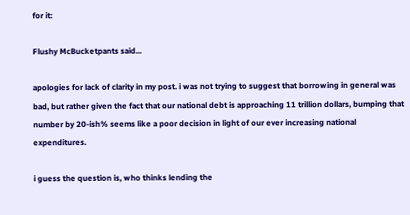for it:

Flushy McBucketpants said...

apologies for lack of clarity in my post. i was not trying to suggest that borrowing in general was bad, but rather given the fact that our national debt is approaching 11 trillion dollars, bumping that number by 20-ish% seems like a poor decision in light of our ever increasing national expenditures.

i guess the question is, who thinks lending the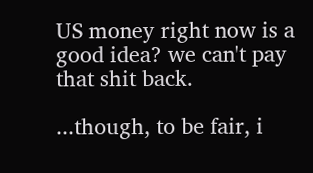US money right now is a good idea? we can't pay that shit back.

...though, to be fair, i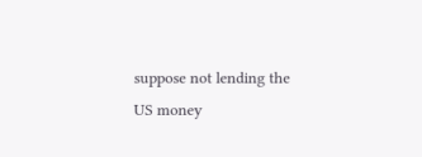suppose not lending the US money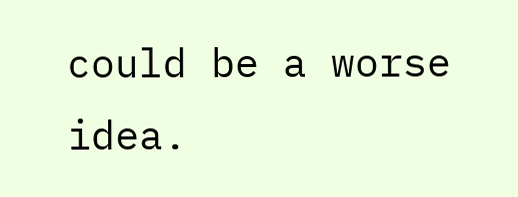could be a worse idea.